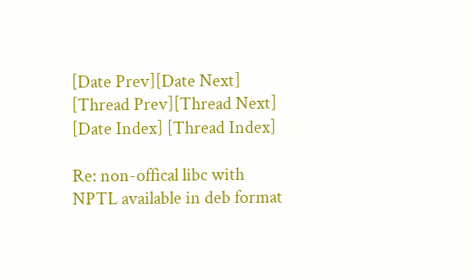[Date Prev][Date Next] [Thread Prev][Thread Next] [Date Index] [Thread Index]

Re: non-offical libc with NPTL available in deb format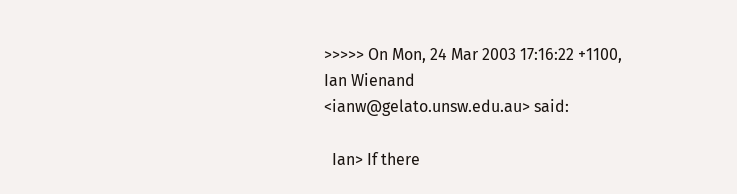>>>>> On Mon, 24 Mar 2003 17:16:22 +1100, Ian Wienand <ianw@gelato.unsw.edu.au> said:

  Ian> If there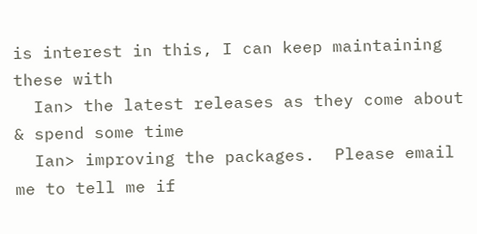is interest in this, I can keep maintaining these with
  Ian> the latest releases as they come about & spend some time
  Ian> improving the packages.  Please email me to tell me if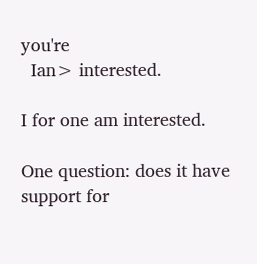you're
  Ian> interested.

I for one am interested.

One question: does it have support for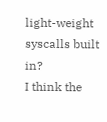light-weight syscalls built in?
I think the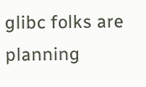glibc folks are planning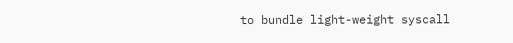to bundle light-weight syscall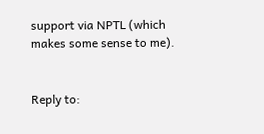support via NPTL (which makes some sense to me).


Reply to: